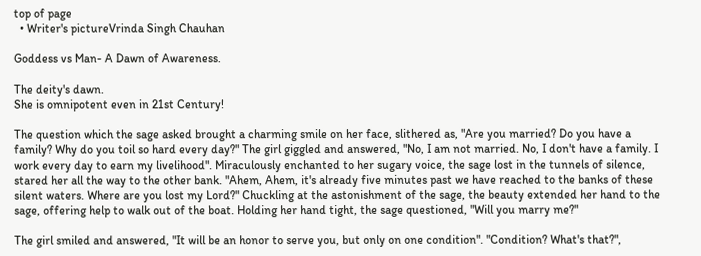top of page
  • Writer's pictureVrinda Singh Chauhan

Goddess vs Man- A Dawn of Awareness.

The deity's dawn.
She is omnipotent even in 21st Century!

The question which the sage asked brought a charming smile on her face, slithered as, "Are you married? Do you have a family? Why do you toil so hard every day?" The girl giggled and answered, "No, I am not married. No, I don't have a family. I work every day to earn my livelihood". Miraculously enchanted to her sugary voice, the sage lost in the tunnels of silence, stared her all the way to the other bank. "Ahem, Ahem, it's already five minutes past we have reached to the banks of these silent waters. Where are you lost my Lord?" Chuckling at the astonishment of the sage, the beauty extended her hand to the sage, offering help to walk out of the boat. Holding her hand tight, the sage questioned, "Will you marry me?"

The girl smiled and answered, "It will be an honor to serve you, but only on one condition". "Condition? What's that?",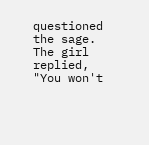questioned the sage. The girl replied, "You won't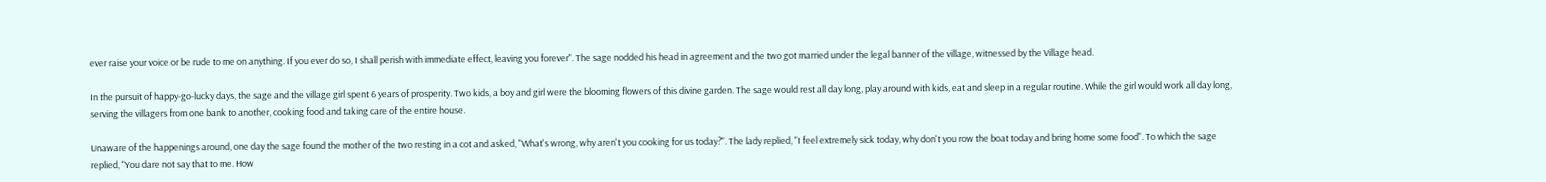ever raise your voice or be rude to me on anything. If you ever do so, I shall perish with immediate effect, leaving you forever". The sage nodded his head in agreement and the two got married under the legal banner of the village, witnessed by the Village head.

In the pursuit of happy-go-lucky days, the sage and the village girl spent 6 years of prosperity. Two kids, a boy and girl were the blooming flowers of this divine garden. The sage would rest all day long, play around with kids, eat and sleep in a regular routine. While the girl would work all day long, serving the villagers from one bank to another, cooking food and taking care of the entire house.

Unaware of the happenings around, one day the sage found the mother of the two resting in a cot and asked, "What's wrong, why aren't you cooking for us today?". The lady replied, "I feel extremely sick today, why don't you row the boat today and bring home some food". To which the sage replied, "You dare not say that to me. How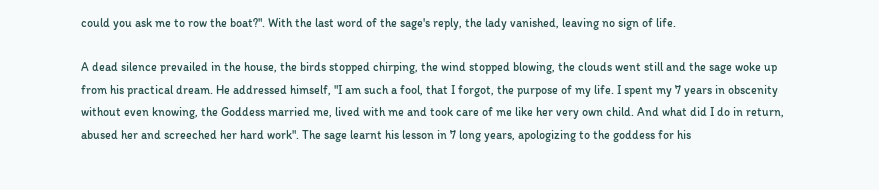could you ask me to row the boat?". With the last word of the sage's reply, the lady vanished, leaving no sign of life.

A dead silence prevailed in the house, the birds stopped chirping, the wind stopped blowing, the clouds went still and the sage woke up from his practical dream. He addressed himself, "I am such a fool, that I forgot, the purpose of my life. I spent my 7 years in obscenity without even knowing, the Goddess married me, lived with me and took care of me like her very own child. And what did I do in return, abused her and screeched her hard work". The sage learnt his lesson in 7 long years, apologizing to the goddess for his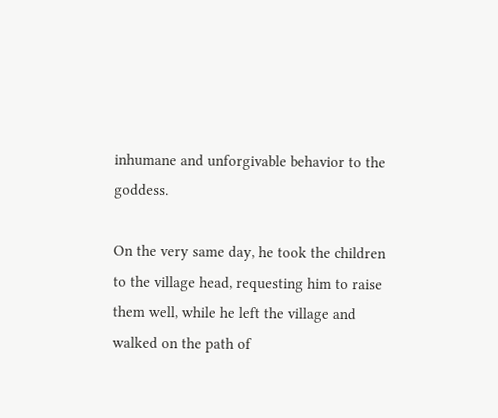inhumane and unforgivable behavior to the goddess.

On the very same day, he took the children to the village head, requesting him to raise them well, while he left the village and walked on the path of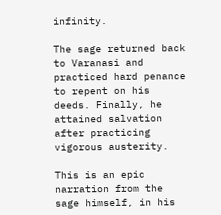infinity.

The sage returned back to Varanasi and practiced hard penance to repent on his deeds. Finally, he attained salvation after practicing vigorous austerity.

This is an epic narration from the sage himself, in his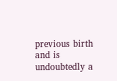previous birth and is undoubtedly a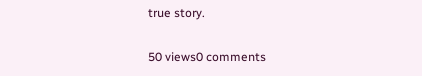true story.

50 views0 comments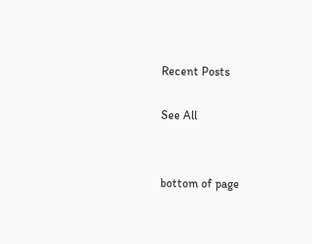Recent Posts

See All


bottom of page